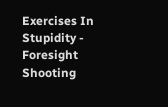Exercises In Stupidity - Foresight Shooting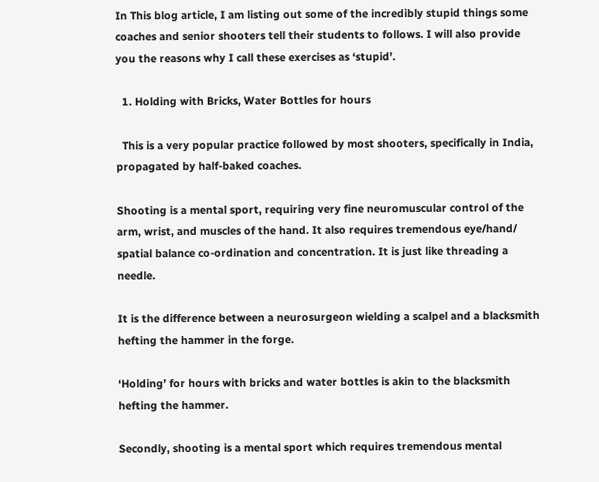In This blog article, I am listing out some of the incredibly stupid things some coaches and senior shooters tell their students to follows. I will also provide you the reasons why I call these exercises as ‘stupid’.

  1. Holding with Bricks, Water Bottles for hours

  This is a very popular practice followed by most shooters, specifically in India, propagated by half-baked coaches.

Shooting is a mental sport, requiring very fine neuromuscular control of the arm, wrist, and muscles of the hand. It also requires tremendous eye/hand/ spatial balance co-ordination and concentration. It is just like threading a needle.

It is the difference between a neurosurgeon wielding a scalpel and a blacksmith hefting the hammer in the forge.

‘Holding’ for hours with bricks and water bottles is akin to the blacksmith hefting the hammer.

Secondly, shooting is a mental sport which requires tremendous mental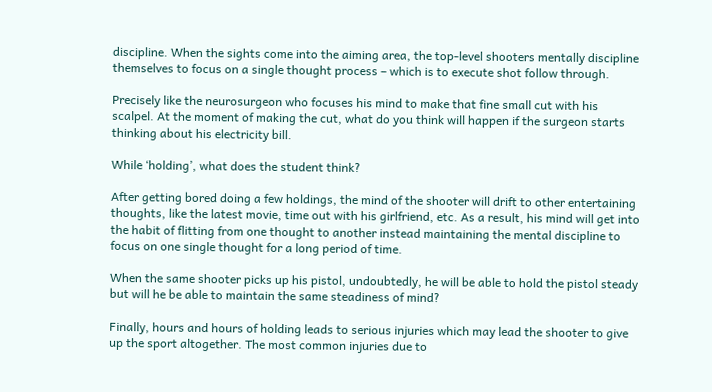discipline. When the sights come into the aiming area, the top-level shooters mentally discipline themselves to focus on a single thought process – which is to execute shot follow through.

Precisely like the neurosurgeon who focuses his mind to make that fine small cut with his scalpel. At the moment of making the cut, what do you think will happen if the surgeon starts thinking about his electricity bill.

While ‘holding’, what does the student think?

After getting bored doing a few holdings, the mind of the shooter will drift to other entertaining thoughts, like the latest movie, time out with his girlfriend, etc. As a result, his mind will get into the habit of flitting from one thought to another instead maintaining the mental discipline to focus on one single thought for a long period of time.

When the same shooter picks up his pistol, undoubtedly, he will be able to hold the pistol steady but will he be able to maintain the same steadiness of mind?

Finally, hours and hours of holding leads to serious injuries which may lead the shooter to give up the sport altogether. The most common injuries due to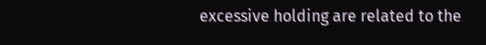excessive holding are related to the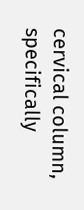cervical column, specifically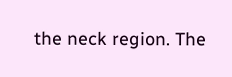the neck region. The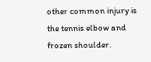other common injury is the tennis elbow and frozen shoulder.